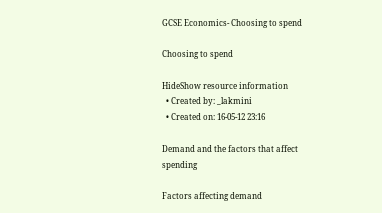GCSE Economics- Choosing to spend

Choosing to spend

HideShow resource information
  • Created by: _lakmini
  • Created on: 16-05-12 23:16

Demand and the factors that affect spending

Factors affecting demand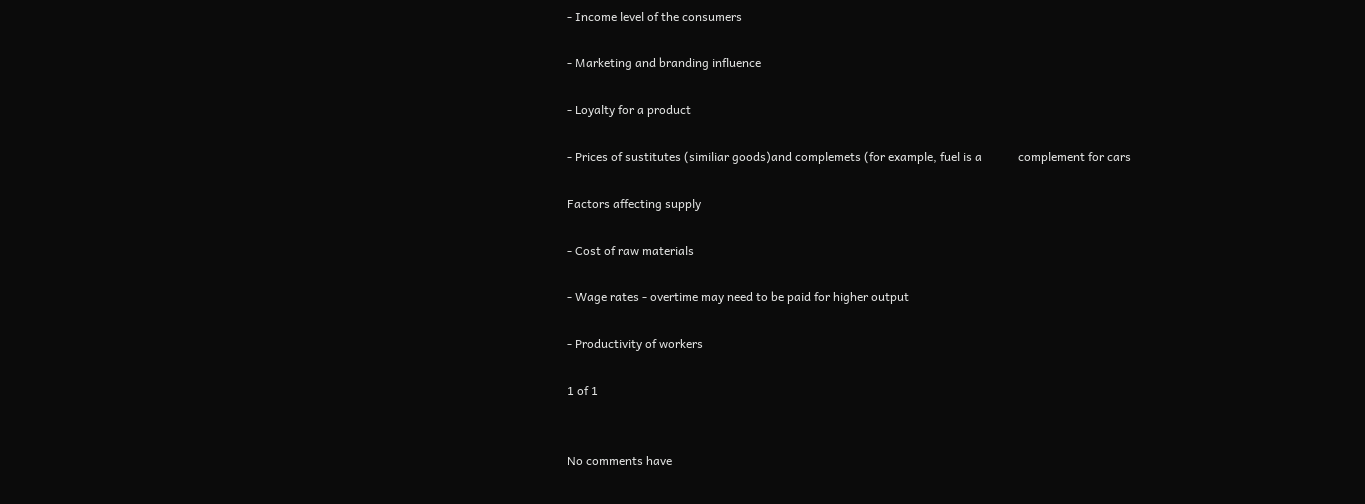- Income level of the consumers

- Marketing and branding influence

- Loyalty for a product

- Prices of sustitutes (similiar goods)and complemets (for example, fuel is a            complement for cars

Factors affecting supply

- Cost of raw materials

- Wage rates - overtime may need to be paid for higher output

- Productivity of workers

1 of 1


No comments have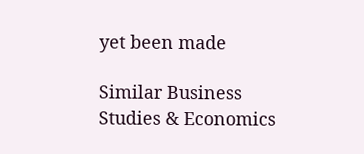yet been made

Similar Business Studies & Economics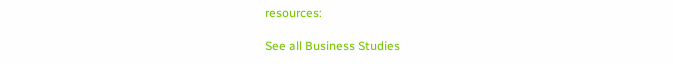resources:

See all Business Studies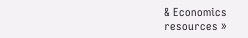& Economics resources »